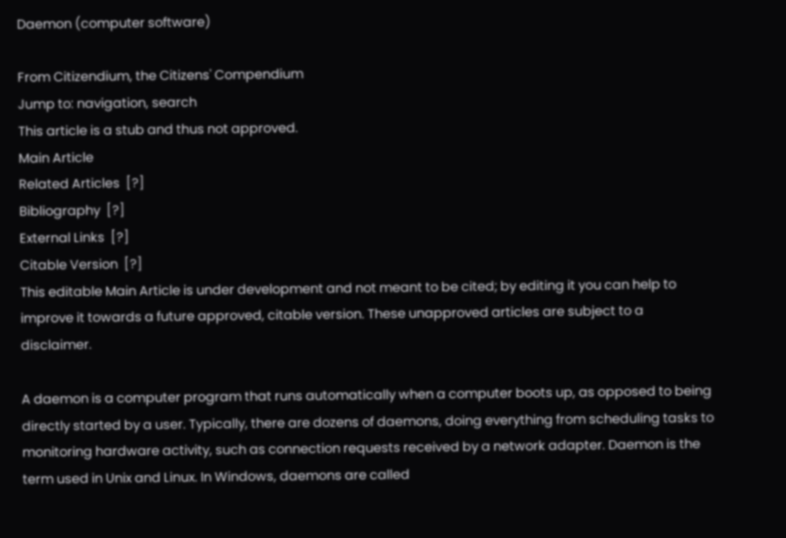Daemon (computer software)

From Citizendium, the Citizens' Compendium
Jump to: navigation, search
This article is a stub and thus not approved.
Main Article
Related Articles  [?]
Bibliography  [?]
External Links  [?]
Citable Version  [?]
This editable Main Article is under development and not meant to be cited; by editing it you can help to improve it towards a future approved, citable version. These unapproved articles are subject to a disclaimer.

A daemon is a computer program that runs automatically when a computer boots up, as opposed to being directly started by a user. Typically, there are dozens of daemons, doing everything from scheduling tasks to monitoring hardware activity, such as connection requests received by a network adapter. Daemon is the term used in Unix and Linux. In Windows, daemons are called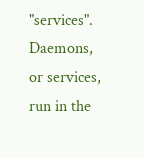"services". Daemons, or services, run in the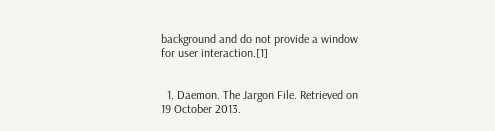background and do not provide a window for user interaction.[1]


  1. Daemon. The Jargon File. Retrieved on 19 October 2013.